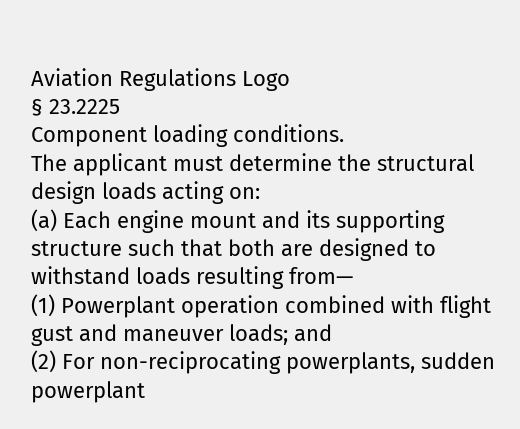Aviation Regulations Logo
§ 23.2225
Component loading conditions.
The applicant must determine the structural design loads acting on:
(a) Each engine mount and its supporting structure such that both are designed to withstand loads resulting from—
(1) Powerplant operation combined with flight gust and maneuver loads; and
(2) For non-reciprocating powerplants, sudden powerplant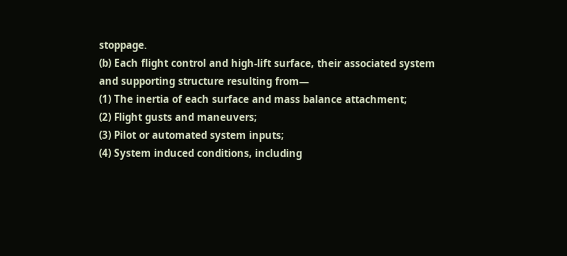stoppage.
(b) Each flight control and high-lift surface, their associated system and supporting structure resulting from—
(1) The inertia of each surface and mass balance attachment;
(2) Flight gusts and maneuvers;
(3) Pilot or automated system inputs;
(4) System induced conditions, including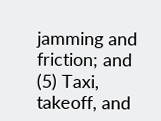jamming and friction; and
(5) Taxi, takeoff, and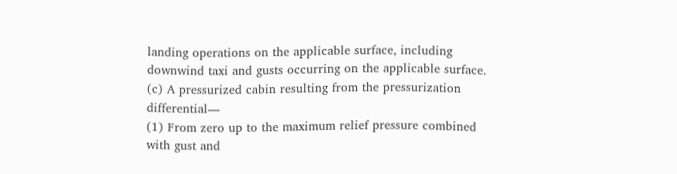landing operations on the applicable surface, including downwind taxi and gusts occurring on the applicable surface.
(c) A pressurized cabin resulting from the pressurization differential—
(1) From zero up to the maximum relief pressure combined with gust and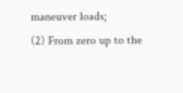maneuver loads;
(2) From zero up to the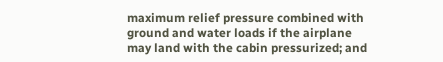maximum relief pressure combined with ground and water loads if the airplane may land with the cabin pressurized; and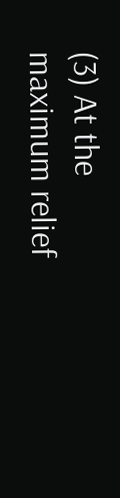(3) At the maximum relief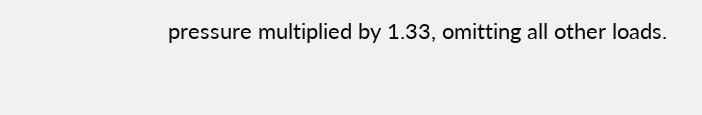pressure multiplied by 1.33, omitting all other loads.